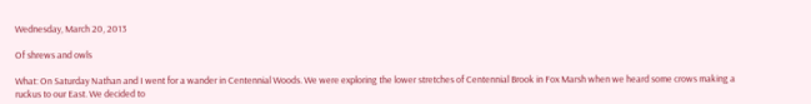Wednesday, March 20, 2013

Of shrews and owls

What: On Saturday Nathan and I went for a wander in Centennial Woods. We were exploring the lower stretches of Centennial Brook in Fox Marsh when we heard some crows making a ruckus to our East. We decided to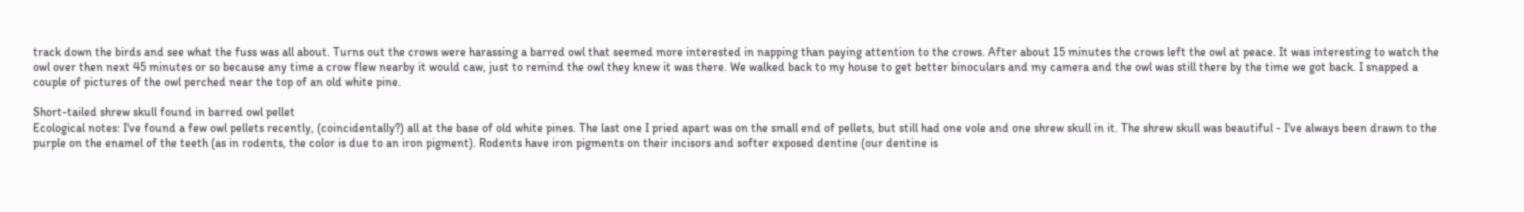track down the birds and see what the fuss was all about. Turns out the crows were harassing a barred owl that seemed more interested in napping than paying attention to the crows. After about 15 minutes the crows left the owl at peace. It was interesting to watch the owl over then next 45 minutes or so because any time a crow flew nearby it would caw, just to remind the owl they knew it was there. We walked back to my house to get better binoculars and my camera and the owl was still there by the time we got back. I snapped a couple of pictures of the owl perched near the top of an old white pine.

Short-tailed shrew skull found in barred owl pellet
Ecological notes: I've found a few owl pellets recently, (coincidentally?) all at the base of old white pines. The last one I pried apart was on the small end of pellets, but still had one vole and one shrew skull in it. The shrew skull was beautiful - I've always been drawn to the purple on the enamel of the teeth (as in rodents, the color is due to an iron pigment). Rodents have iron pigments on their incisors and softer exposed dentine (our dentine is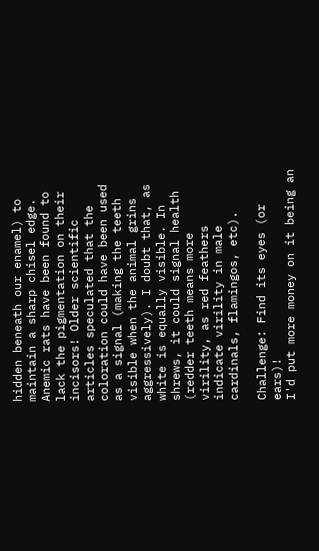hidden beneath our enamel) to maintain a sharp chisel edge. Anemic rats have been found to lack the pigmentation on their incisors! Older scientific articles speculated that the coloration could have been used as a signal (making the teeth visible when the animal grins aggressively). I doubt that, as white is equally visible. In shrews, it could signal health (redder teeth means more virility, as red feathers indicate virility in male cardinals, flamingos, etc).

Challenge: Find its eyes (or ears)!
I'd put more money on it being an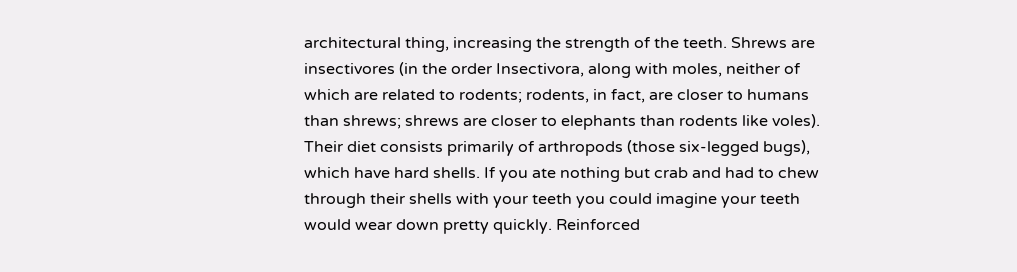architectural thing, increasing the strength of the teeth. Shrews are insectivores (in the order Insectivora, along with moles, neither of which are related to rodents; rodents, in fact, are closer to humans than shrews; shrews are closer to elephants than rodents like voles). Their diet consists primarily of arthropods (those six-legged bugs), which have hard shells. If you ate nothing but crab and had to chew through their shells with your teeth you could imagine your teeth would wear down pretty quickly. Reinforced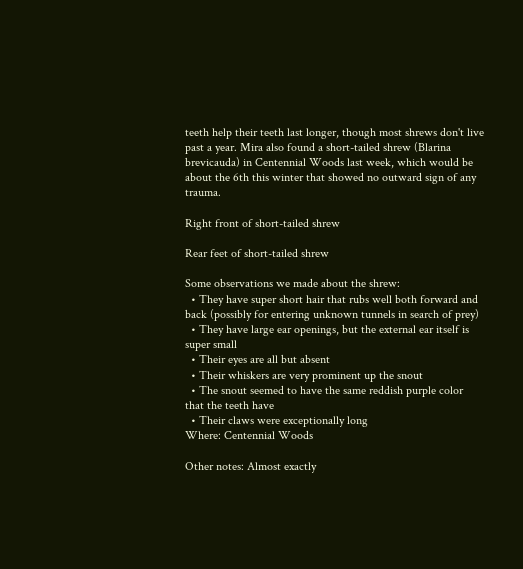teeth help their teeth last longer, though most shrews don't live past a year. Mira also found a short-tailed shrew (Blarina brevicauda) in Centennial Woods last week, which would be about the 6th this winter that showed no outward sign of any trauma.

Right front of short-tailed shrew

Rear feet of short-tailed shrew

Some observations we made about the shrew:
  • They have super short hair that rubs well both forward and back (possibly for entering unknown tunnels in search of prey)
  • They have large ear openings, but the external ear itself is super small
  • Their eyes are all but absent
  • Their whiskers are very prominent up the snout
  • The snout seemed to have the same reddish purple color that the teeth have
  • Their claws were exceptionally long
Where: Centennial Woods

Other notes: Almost exactly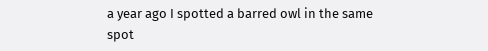a year ago I spotted a barred owl in the same spot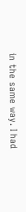in the same way. I had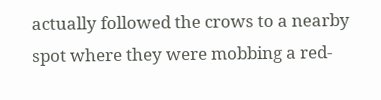actually followed the crows to a nearby spot where they were mobbing a red-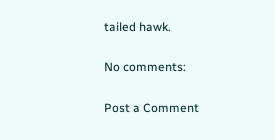tailed hawk.

No comments:

Post a Comment